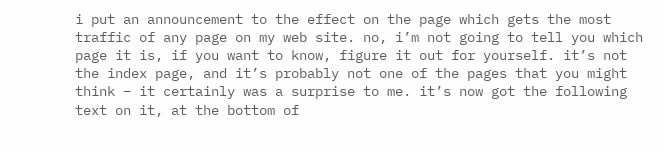i put an announcement to the effect on the page which gets the most traffic of any page on my web site. no, i’m not going to tell you which page it is, if you want to know, figure it out for yourself. it’s not the index page, and it’s probably not one of the pages that you might think – it certainly was a surprise to me. it’s now got the following text on it, at the bottom of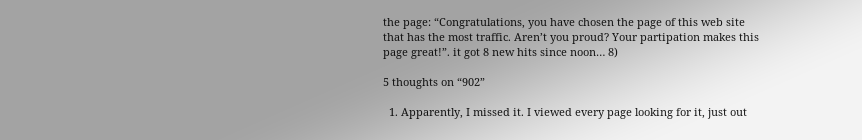the page: “Congratulations, you have chosen the page of this web site that has the most traffic. Aren’t you proud? Your partipation makes this page great!”. it got 8 new hits since noon… 8)

5 thoughts on “902”

  1. Apparently, I missed it. I viewed every page looking for it, just out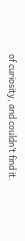of curiosity, and couldn’t find it.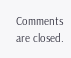Comments are closed.